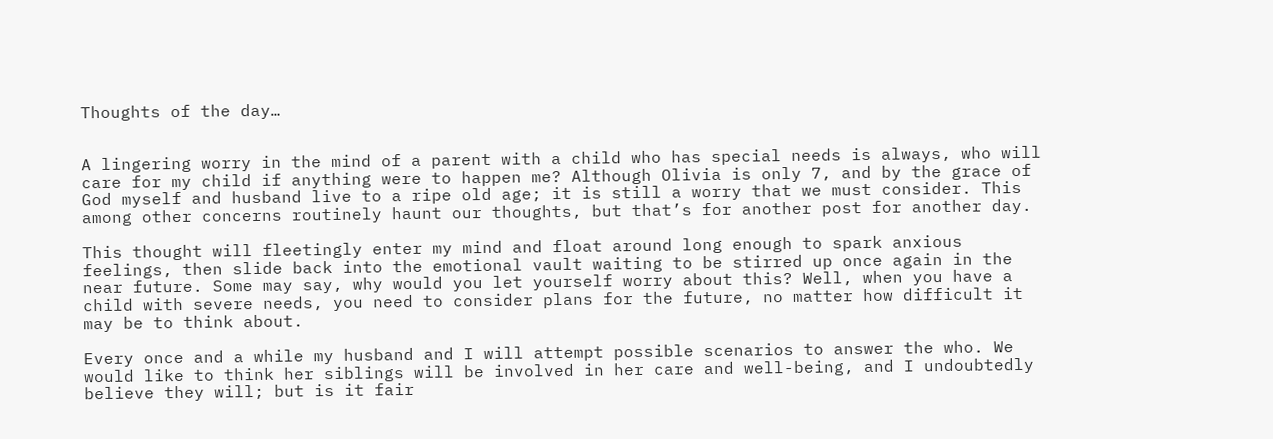Thoughts of the day…


A lingering worry in the mind of a parent with a child who has special needs is always, who will care for my child if anything were to happen me? Although Olivia is only 7, and by the grace of God myself and husband live to a ripe old age; it is still a worry that we must consider. This among other concerns routinely haunt our thoughts, but that’s for another post for another day.

This thought will fleetingly enter my mind and float around long enough to spark anxious feelings, then slide back into the emotional vault waiting to be stirred up once again in the near future. Some may say, why would you let yourself worry about this? Well, when you have a child with severe needs, you need to consider plans for the future, no matter how difficult it may be to think about.

Every once and a while my husband and I will attempt possible scenarios to answer the who. We would like to think her siblings will be involved in her care and well-being, and I undoubtedly believe they will; but is it fair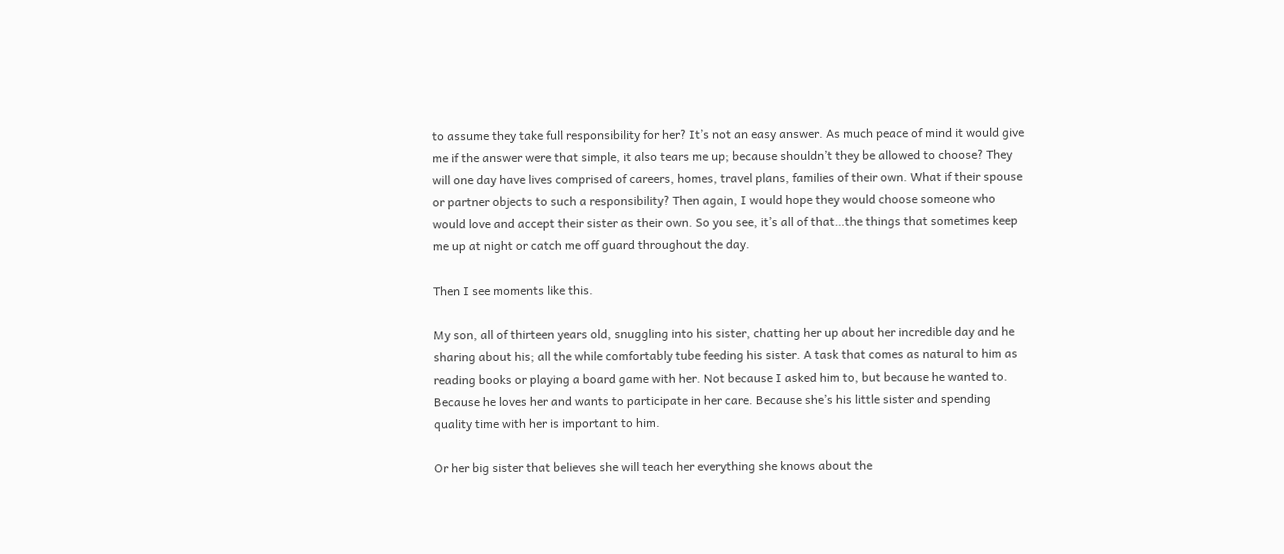to assume they take full responsibility for her? It’s not an easy answer. As much peace of mind it would give me if the answer were that simple, it also tears me up; because shouldn’t they be allowed to choose? They will one day have lives comprised of careers, homes, travel plans, families of their own. What if their spouse or partner objects to such a responsibility? Then again, I would hope they would choose someone who would love and accept their sister as their own. So you see, it’s all of that…the things that sometimes keep me up at night or catch me off guard throughout the day.

Then I see moments like this.

My son, all of thirteen years old, snuggling into his sister, chatting her up about her incredible day and he sharing about his; all the while comfortably tube feeding his sister. A task that comes as natural to him as reading books or playing a board game with her. Not because I asked him to, but because he wanted to. Because he loves her and wants to participate in her care. Because she’s his little sister and spending quality time with her is important to him.

Or her big sister that believes she will teach her everything she knows about the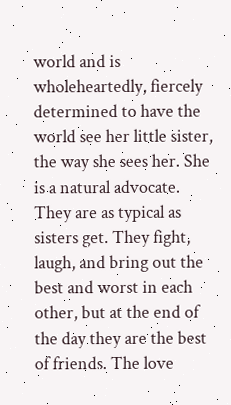world and is wholeheartedly, fiercely determined to have the world see her little sister, the way she sees her. She is a natural advocate. They are as typical as sisters get. They fight, laugh, and bring out the best and worst in each other, but at the end of the day they are the best of friends. The love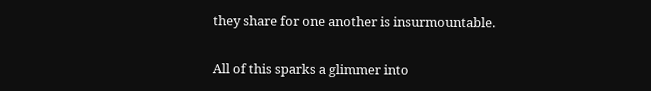they share for one another is insurmountable.

All of this sparks a glimmer into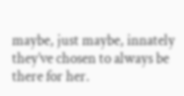maybe, just maybe, innately they’ve chosen to always be there for her.